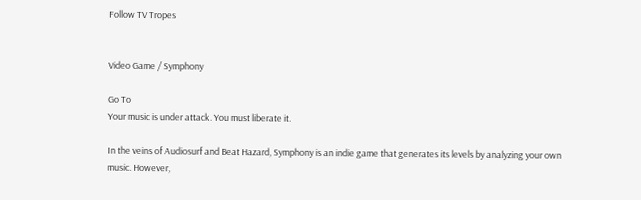Follow TV Tropes


Video Game / Symphony

Go To
Your music is under attack. You must liberate it.

In the veins of Audiosurf and Beat Hazard, Symphony is an indie game that generates its levels by analyzing your own music. However,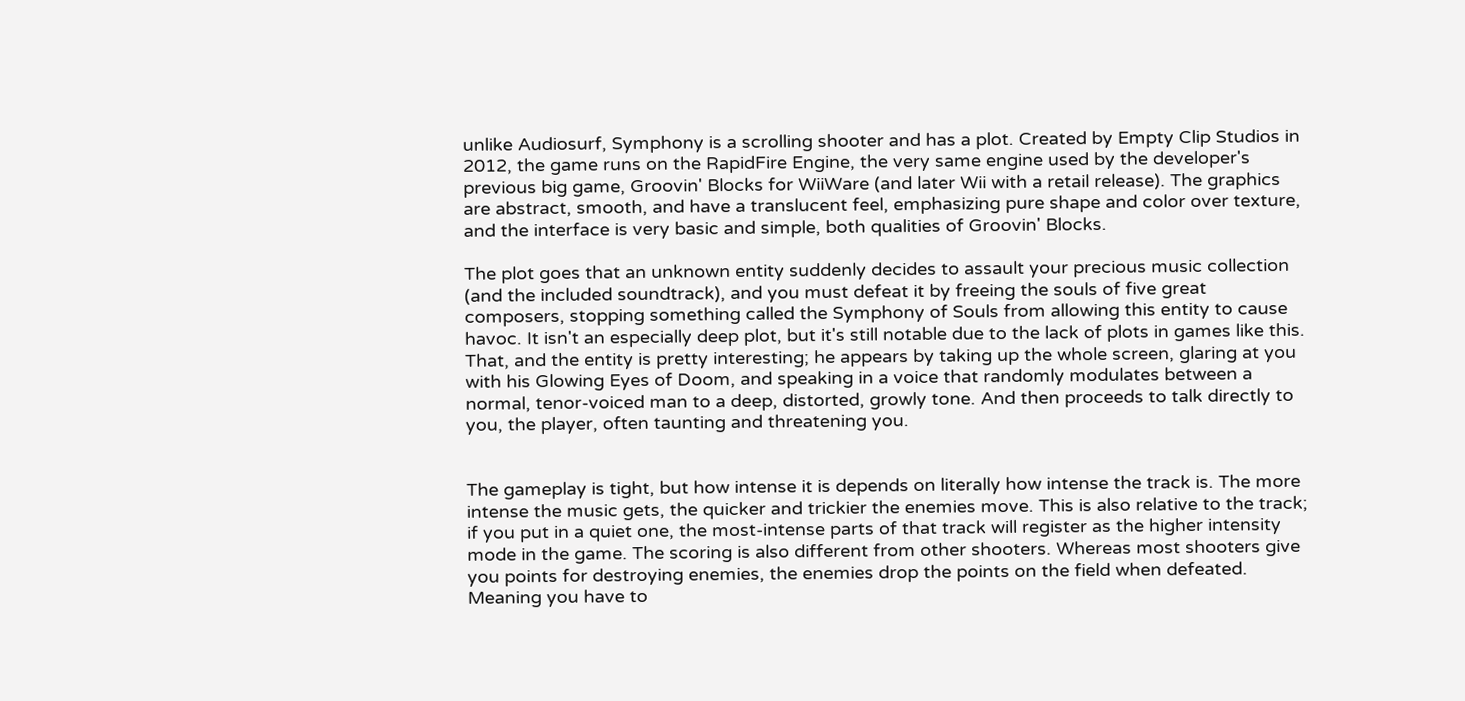unlike Audiosurf, Symphony is a scrolling shooter and has a plot. Created by Empty Clip Studios in 2012, the game runs on the RapidFire Engine, the very same engine used by the developer's previous big game, Groovin' Blocks for WiiWare (and later Wii with a retail release). The graphics are abstract, smooth, and have a translucent feel, emphasizing pure shape and color over texture, and the interface is very basic and simple, both qualities of Groovin' Blocks.

The plot goes that an unknown entity suddenly decides to assault your precious music collection (and the included soundtrack), and you must defeat it by freeing the souls of five great composers, stopping something called the Symphony of Souls from allowing this entity to cause havoc. It isn't an especially deep plot, but it's still notable due to the lack of plots in games like this. That, and the entity is pretty interesting; he appears by taking up the whole screen, glaring at you with his Glowing Eyes of Doom, and speaking in a voice that randomly modulates between a normal, tenor-voiced man to a deep, distorted, growly tone. And then proceeds to talk directly to you, the player, often taunting and threatening you.


The gameplay is tight, but how intense it is depends on literally how intense the track is. The more intense the music gets, the quicker and trickier the enemies move. This is also relative to the track; if you put in a quiet one, the most-intense parts of that track will register as the higher intensity mode in the game. The scoring is also different from other shooters. Whereas most shooters give you points for destroying enemies, the enemies drop the points on the field when defeated. Meaning you have to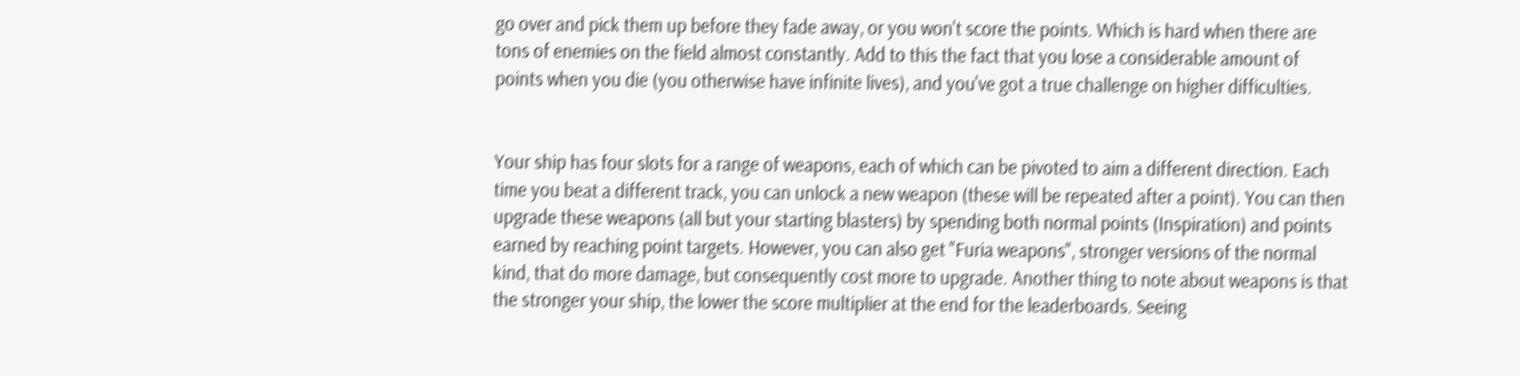go over and pick them up before they fade away, or you won't score the points. Which is hard when there are tons of enemies on the field almost constantly. Add to this the fact that you lose a considerable amount of points when you die (you otherwise have infinite lives), and you've got a true challenge on higher difficulties.


Your ship has four slots for a range of weapons, each of which can be pivoted to aim a different direction. Each time you beat a different track, you can unlock a new weapon (these will be repeated after a point). You can then upgrade these weapons (all but your starting blasters) by spending both normal points (Inspiration) and points earned by reaching point targets. However, you can also get "Furia weapons", stronger versions of the normal kind, that do more damage, but consequently cost more to upgrade. Another thing to note about weapons is that the stronger your ship, the lower the score multiplier at the end for the leaderboards. Seeing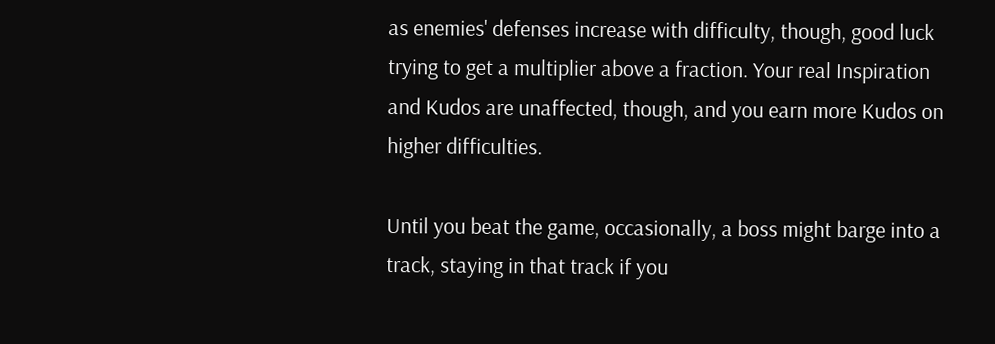as enemies' defenses increase with difficulty, though, good luck trying to get a multiplier above a fraction. Your real Inspiration and Kudos are unaffected, though, and you earn more Kudos on higher difficulties.

Until you beat the game, occasionally, a boss might barge into a track, staying in that track if you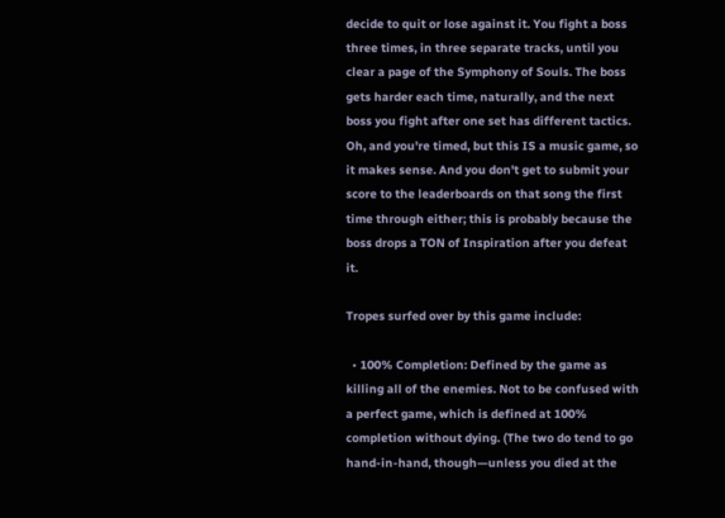decide to quit or lose against it. You fight a boss three times, in three separate tracks, until you clear a page of the Symphony of Souls. The boss gets harder each time, naturally, and the next boss you fight after one set has different tactics. Oh, and you're timed, but this IS a music game, so it makes sense. And you don't get to submit your score to the leaderboards on that song the first time through either; this is probably because the boss drops a TON of Inspiration after you defeat it.

Tropes surfed over by this game include:

  • 100% Completion: Defined by the game as killing all of the enemies. Not to be confused with a perfect game, which is defined at 100% completion without dying. (The two do tend to go hand-in-hand, though—unless you died at the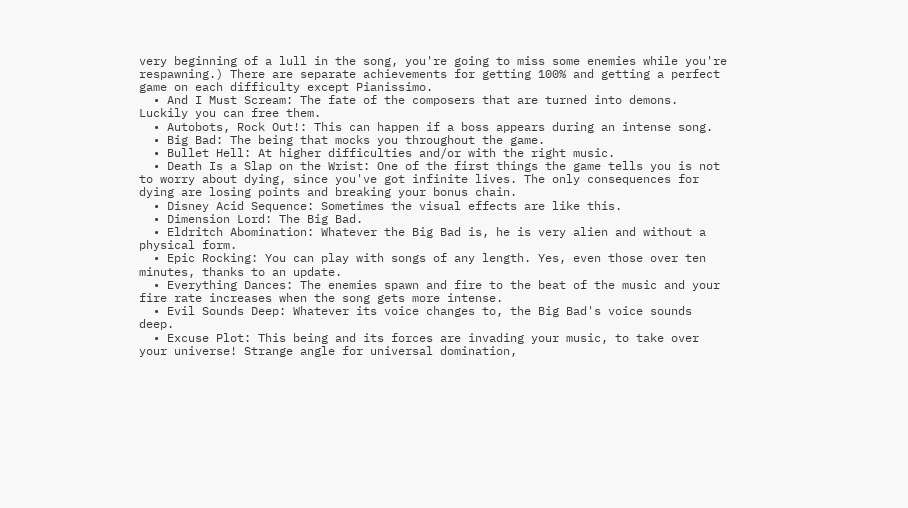very beginning of a lull in the song, you're going to miss some enemies while you're respawning.) There are separate achievements for getting 100% and getting a perfect game on each difficulty except Pianissimo.
  • And I Must Scream: The fate of the composers that are turned into demons. Luckily you can free them.
  • Autobots, Rock Out!: This can happen if a boss appears during an intense song.
  • Big Bad: The being that mocks you throughout the game.
  • Bullet Hell: At higher difficulties and/or with the right music.
  • Death Is a Slap on the Wrist: One of the first things the game tells you is not to worry about dying, since you've got infinite lives. The only consequences for dying are losing points and breaking your bonus chain.
  • Disney Acid Sequence: Sometimes the visual effects are like this.
  • Dimension Lord: The Big Bad.
  • Eldritch Abomination: Whatever the Big Bad is, he is very alien and without a physical form.
  • Epic Rocking: You can play with songs of any length. Yes, even those over ten minutes, thanks to an update.
  • Everything Dances: The enemies spawn and fire to the beat of the music and your fire rate increases when the song gets more intense.
  • Evil Sounds Deep: Whatever its voice changes to, the Big Bad's voice sounds deep.
  • Excuse Plot: This being and its forces are invading your music, to take over your universe! Strange angle for universal domination,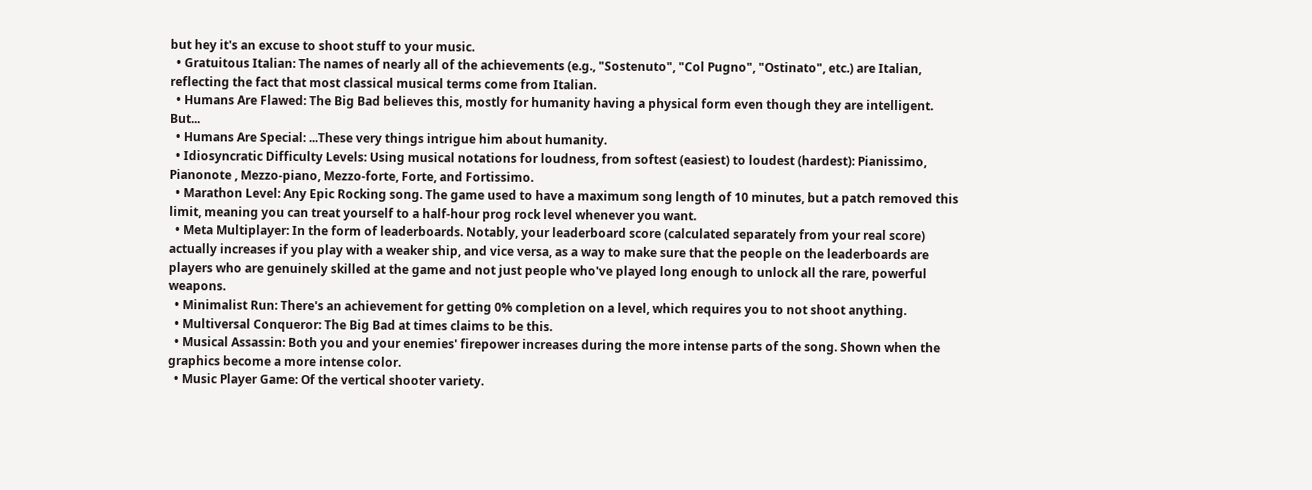but hey it's an excuse to shoot stuff to your music.
  • Gratuitous Italian: The names of nearly all of the achievements (e.g., "Sostenuto", "Col Pugno", "Ostinato", etc.) are Italian, reflecting the fact that most classical musical terms come from Italian.
  • Humans Are Flawed: The Big Bad believes this, mostly for humanity having a physical form even though they are intelligent. But...
  • Humans Are Special: ...These very things intrigue him about humanity.
  • Idiosyncratic Difficulty Levels: Using musical notations for loudness, from softest (easiest) to loudest (hardest): Pianissimo, Pianonote , Mezzo-piano, Mezzo-forte, Forte, and Fortissimo.
  • Marathon Level: Any Epic Rocking song. The game used to have a maximum song length of 10 minutes, but a patch removed this limit, meaning you can treat yourself to a half-hour prog rock level whenever you want.
  • Meta Multiplayer: In the form of leaderboards. Notably, your leaderboard score (calculated separately from your real score) actually increases if you play with a weaker ship, and vice versa, as a way to make sure that the people on the leaderboards are players who are genuinely skilled at the game and not just people who've played long enough to unlock all the rare, powerful weapons.
  • Minimalist Run: There's an achievement for getting 0% completion on a level, which requires you to not shoot anything.
  • Multiversal Conqueror: The Big Bad at times claims to be this.
  • Musical Assassin: Both you and your enemies' firepower increases during the more intense parts of the song. Shown when the graphics become a more intense color.
  • Music Player Game: Of the vertical shooter variety.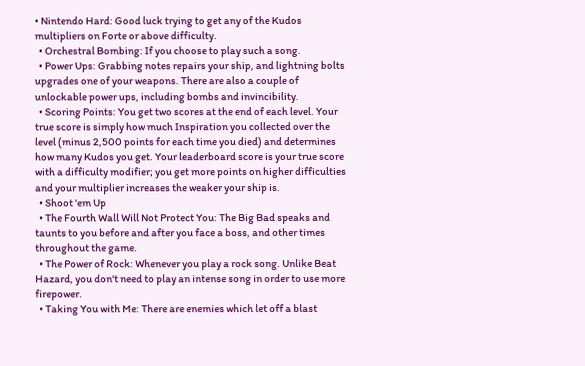• Nintendo Hard: Good luck trying to get any of the Kudos multipliers on Forte or above difficulty.
  • Orchestral Bombing: If you choose to play such a song.
  • Power Ups: Grabbing notes repairs your ship, and lightning bolts upgrades one of your weapons. There are also a couple of unlockable power ups, including bombs and invincibility.
  • Scoring Points: You get two scores at the end of each level. Your true score is simply how much Inspiration you collected over the level (minus 2,500 points for each time you died) and determines how many Kudos you get. Your leaderboard score is your true score with a difficulty modifier; you get more points on higher difficulties and your multiplier increases the weaker your ship is.
  • Shoot 'em Up
  • The Fourth Wall Will Not Protect You: The Big Bad speaks and taunts to you before and after you face a boss, and other times throughout the game.
  • The Power of Rock: Whenever you play a rock song. Unlike Beat Hazard, you don't need to play an intense song in order to use more firepower.
  • Taking You with Me: There are enemies which let off a blast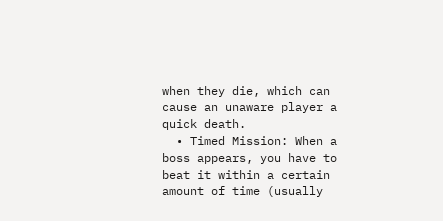when they die, which can cause an unaware player a quick death.
  • Timed Mission: When a boss appears, you have to beat it within a certain amount of time (usually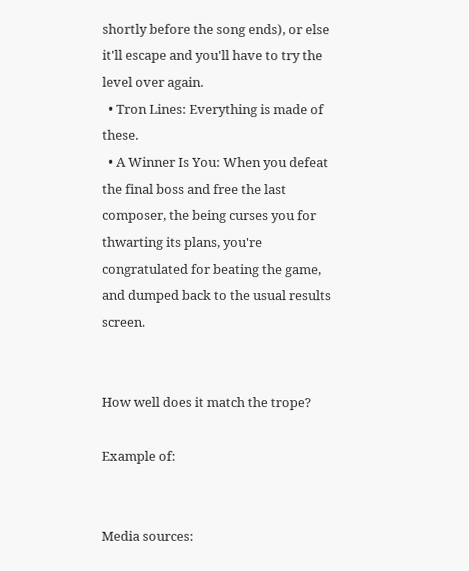shortly before the song ends), or else it'll escape and you'll have to try the level over again.
  • Tron Lines: Everything is made of these.
  • A Winner Is You: When you defeat the final boss and free the last composer, the being curses you for thwarting its plans, you're congratulated for beating the game, and dumped back to the usual results screen.


How well does it match the trope?

Example of:


Media sources: